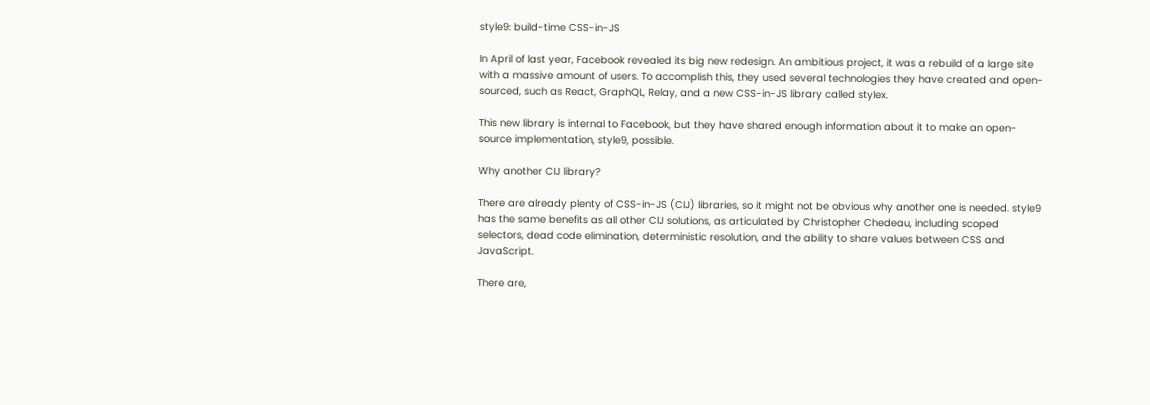style9: build-time CSS-in-JS

In April of last year, Facebook revealed its big new redesign. An ambitious project, it was a rebuild of a large site with a massive amount of users. To accomplish this, they used several technologies they have created and open-sourced, such as React, GraphQL, Relay, and a new CSS-in-JS library called stylex.

This new library is internal to Facebook, but they have shared enough information about it to make an open-source implementation, style9, possible.

Why another CIJ library?

There are already plenty of CSS-in-JS (CIJ) libraries, so it might not be obvious why another one is needed. style9 has the same benefits as all other CIJ solutions, as articulated by Christopher Chedeau, including scoped selectors, dead code elimination, deterministic resolution, and the ability to share values between CSS and JavaScript.

There are,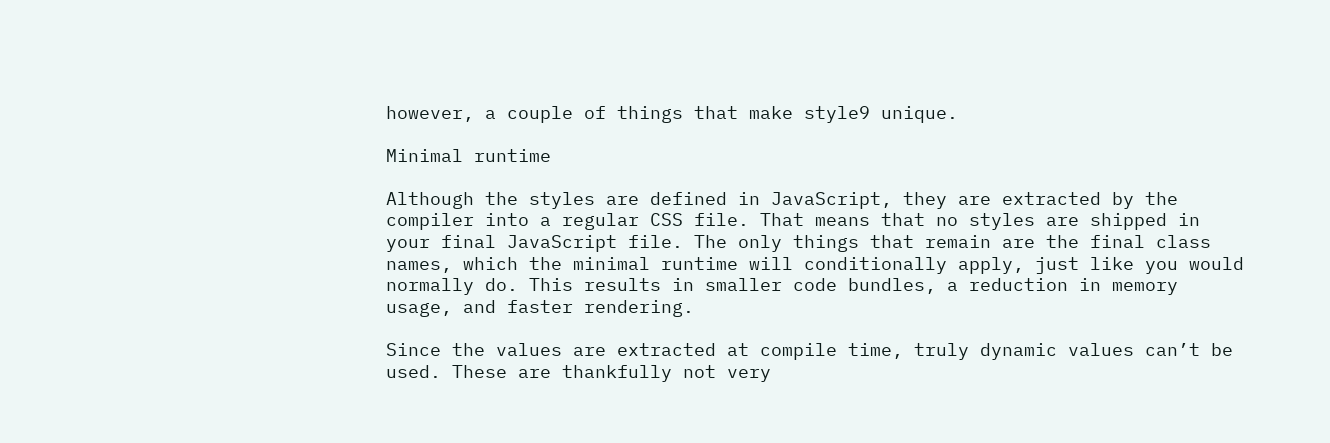however, a couple of things that make style9 unique.

Minimal runtime

Although the styles are defined in JavaScript, they are extracted by the compiler into a regular CSS file. That means that no styles are shipped in your final JavaScript file. The only things that remain are the final class names, which the minimal runtime will conditionally apply, just like you would normally do. This results in smaller code bundles, a reduction in memory usage, and faster rendering.

Since the values are extracted at compile time, truly dynamic values can’t be used. These are thankfully not very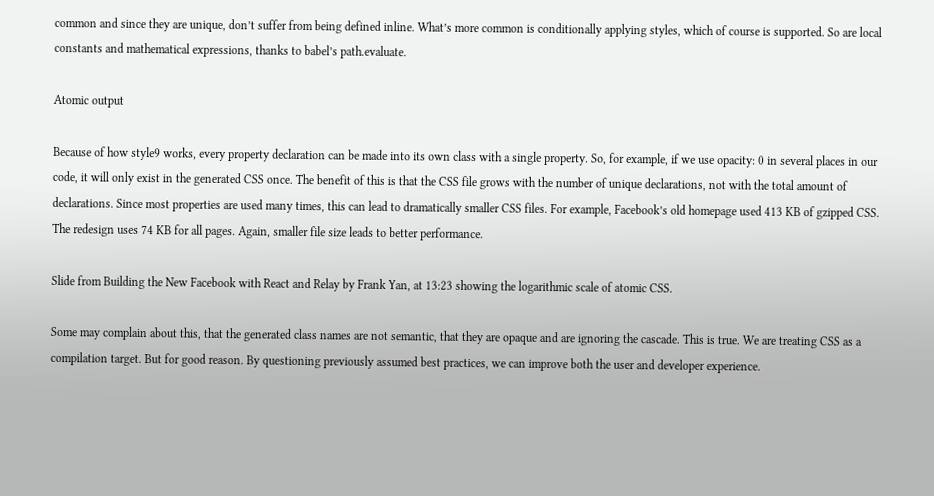common and since they are unique, don’t suffer from being defined inline. What’s more common is conditionally applying styles, which of course is supported. So are local constants and mathematical expressions, thanks to babel’s path.evaluate.

Atomic output

Because of how style9 works, every property declaration can be made into its own class with a single property. So, for example, if we use opacity: 0 in several places in our code, it will only exist in the generated CSS once. The benefit of this is that the CSS file grows with the number of unique declarations, not with the total amount of declarations. Since most properties are used many times, this can lead to dramatically smaller CSS files. For example, Facebook’s old homepage used 413 KB of gzipped CSS. The redesign uses 74 KB for all pages. Again, smaller file size leads to better performance.

Slide from Building the New Facebook with React and Relay by Frank Yan, at 13:23 showing the logarithmic scale of atomic CSS.

Some may complain about this, that the generated class names are not semantic, that they are opaque and are ignoring the cascade. This is true. We are treating CSS as a compilation target. But for good reason. By questioning previously assumed best practices, we can improve both the user and developer experience.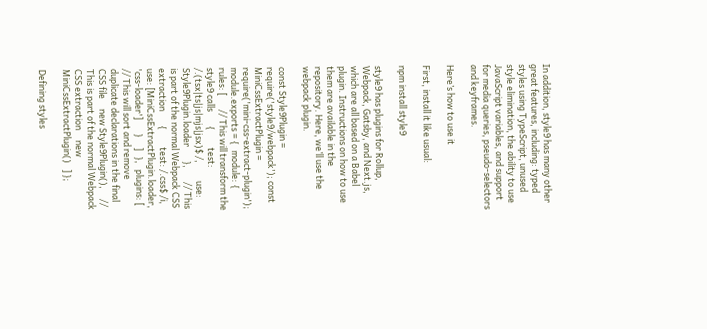In addition, style9 has many other great features, including: typed styles using TypeScript, unused style elimination, the ability to use JavaScript variables, and support for media queries, pseudo-selectors and keyframes.

Here’s how to use it

First, install it like usual:

npm install style9

style9 has plugins for Rollup, Webpack, Gatsby, and Next.js, which are all based on a Babel plugin. Instructions on how to use them are available in the repository. Here, we’ll use the webpack plugin.

const Style9Plugin = require('style9/webpack'); const MiniCssExtractPlugin = require('mini-css-extract-plugin');  module.exports = {   module: {     rules: [       // This will transform the style9 calls       {         test: /.(tsx|ts|js|mjs|jsx)$ /,         use: Style9Plugin.loader       },       // This is part of the normal Webpack CSS extraction       {         test: /.css$ /i,         use: [MiniCssExtractPlugin.loader, 'css-loader']       }     ]   },   plugins: [     // This will sort and remove duplicate declarations in the final CSS file     new Style9Plugin(),     // This is part of the normal Webpack CSS extraction     new MiniCssExtractPlugin()   ] };

Defining styles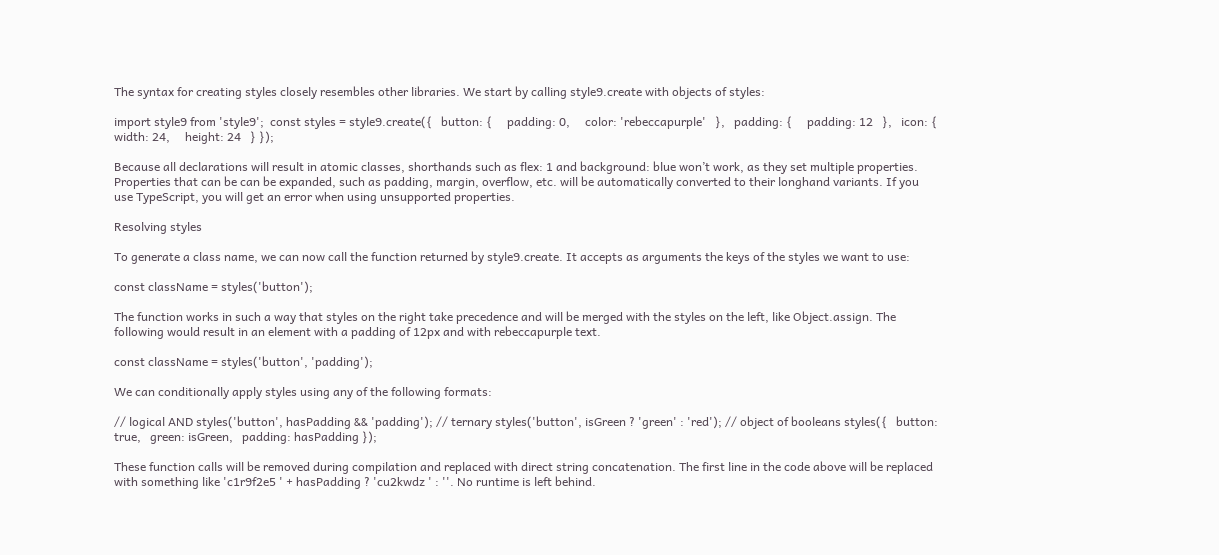The syntax for creating styles closely resembles other libraries. We start by calling style9.create with objects of styles:

import style9 from 'style9';  const styles = style9.create({   button: {     padding: 0,     color: 'rebeccapurple'   },   padding: {     padding: 12   },   icon: {     width: 24,     height: 24   } });

Because all declarations will result in atomic classes, shorthands such as flex: 1 and background: blue won’t work, as they set multiple properties. Properties that can be can be expanded, such as padding, margin, overflow, etc. will be automatically converted to their longhand variants. If you use TypeScript, you will get an error when using unsupported properties.

Resolving styles

To generate a class name, we can now call the function returned by style9.create. It accepts as arguments the keys of the styles we want to use:

const className = styles('button');

The function works in such a way that styles on the right take precedence and will be merged with the styles on the left, like Object.assign. The following would result in an element with a padding of 12px and with rebeccapurple text.

const className = styles('button', 'padding');

We can conditionally apply styles using any of the following formats:

// logical AND styles('button', hasPadding && 'padding'); // ternary styles('button', isGreen ? 'green' : 'red'); // object of booleans styles({   button: true,   green: isGreen,   padding: hasPadding });

These function calls will be removed during compilation and replaced with direct string concatenation. The first line in the code above will be replaced with something like 'c1r9f2e5 ' + hasPadding ? 'cu2kwdz ' : ''. No runtime is left behind.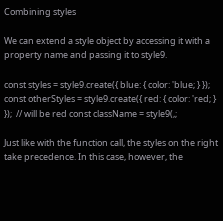Combining styles

We can extend a style object by accessing it with a property name and passing it to style9.

const styles = style9.create({ blue: { color: 'blue; } }); const otherStyles = style9.create({ red: { color: 'red; } });  // will be red const className = style9(,;

Just like with the function call, the styles on the right take precedence. In this case, however, the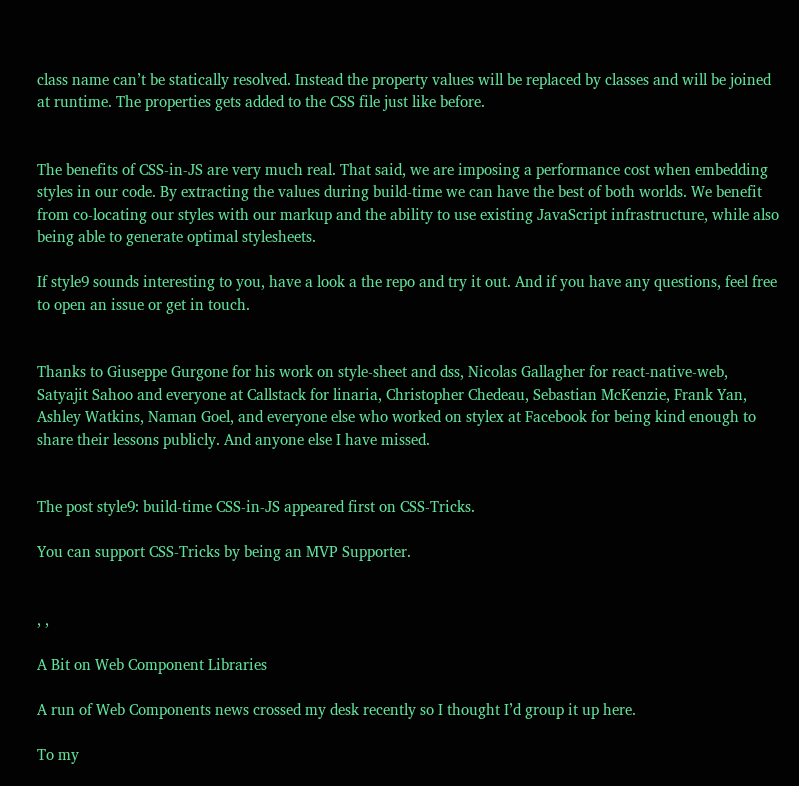class name can’t be statically resolved. Instead the property values will be replaced by classes and will be joined at runtime. The properties gets added to the CSS file just like before.


The benefits of CSS-in-JS are very much real. That said, we are imposing a performance cost when embedding styles in our code. By extracting the values during build-time we can have the best of both worlds. We benefit from co-locating our styles with our markup and the ability to use existing JavaScript infrastructure, while also being able to generate optimal stylesheets.

If style9 sounds interesting to you, have a look a the repo and try it out. And if you have any questions, feel free to open an issue or get in touch.


Thanks to Giuseppe Gurgone for his work on style-sheet and dss, Nicolas Gallagher for react-native-web, Satyajit Sahoo and everyone at Callstack for linaria, Christopher Chedeau, Sebastian McKenzie, Frank Yan, Ashley Watkins, Naman Goel, and everyone else who worked on stylex at Facebook for being kind enough to share their lessons publicly. And anyone else I have missed.


The post style9: build-time CSS-in-JS appeared first on CSS-Tricks.

You can support CSS-Tricks by being an MVP Supporter.


, ,

A Bit on Web Component Libraries

A run of Web Components news crossed my desk recently so I thought I’d group it up here.

To my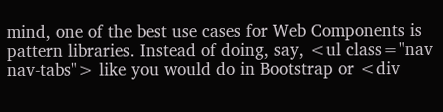mind, one of the best use cases for Web Components is pattern libraries. Instead of doing, say, <ul class="nav nav-tabs"> like you would do in Bootstrap or <div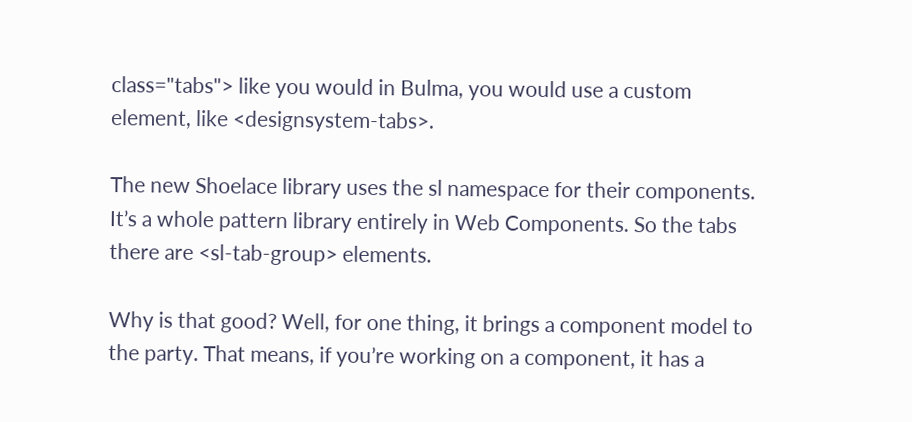class="tabs"> like you would in Bulma, you would use a custom element, like <designsystem-tabs>.

The new Shoelace library uses the sl namespace for their components. It’s a whole pattern library entirely in Web Components. So the tabs there are <sl-tab-group> elements.

Why is that good? Well, for one thing, it brings a component model to the party. That means, if you’re working on a component, it has a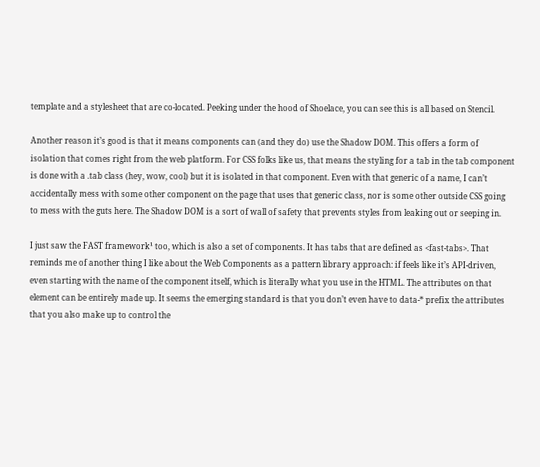template and a stylesheet that are co-located. Peeking under the hood of Shoelace, you can see this is all based on Stencil.

Another reason it’s good is that it means components can (and they do) use the Shadow DOM. This offers a form of isolation that comes right from the web platform. For CSS folks like us, that means the styling for a tab in the tab component is done with a .tab class (hey, wow, cool) but it is isolated in that component. Even with that generic of a name, I can’t accidentally mess with some other component on the page that uses that generic class, nor is some other outside CSS going to mess with the guts here. The Shadow DOM is a sort of wall of safety that prevents styles from leaking out or seeping in.

I just saw the FAST framework¹ too, which is also a set of components. It has tabs that are defined as <fast-tabs>. That reminds me of another thing I like about the Web Components as a pattern library approach: if feels like it’s API-driven, even starting with the name of the component itself, which is literally what you use in the HTML. The attributes on that element can be entirely made up. It seems the emerging standard is that you don’t even have to data-* prefix the attributes that you also make up to control the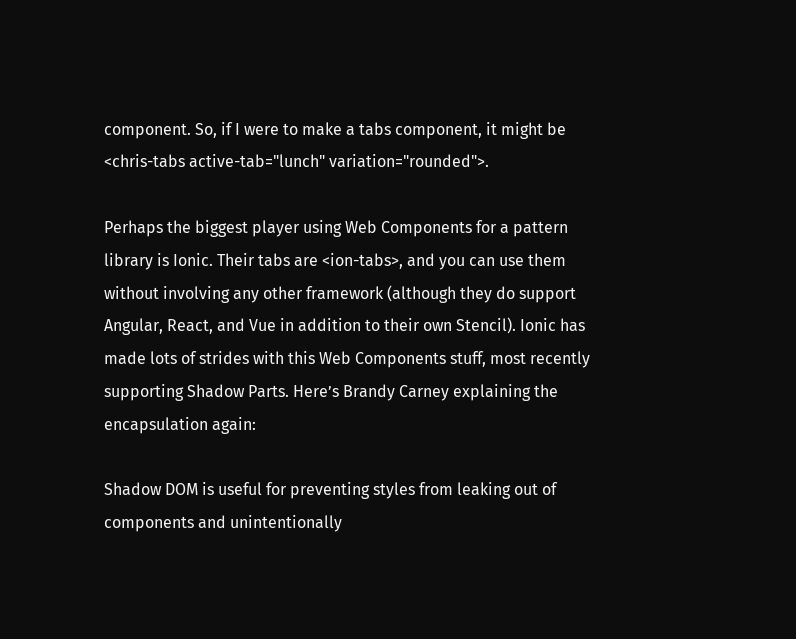component. So, if I were to make a tabs component, it might be <chris-tabs active-tab="lunch" variation="rounded">.

Perhaps the biggest player using Web Components for a pattern library is Ionic. Their tabs are <ion-tabs>, and you can use them without involving any other framework (although they do support Angular, React, and Vue in addition to their own Stencil). Ionic has made lots of strides with this Web Components stuff, most recently supporting Shadow Parts. Here’s Brandy Carney explaining the encapsulation again:

Shadow DOM is useful for preventing styles from leaking out of components and unintentionally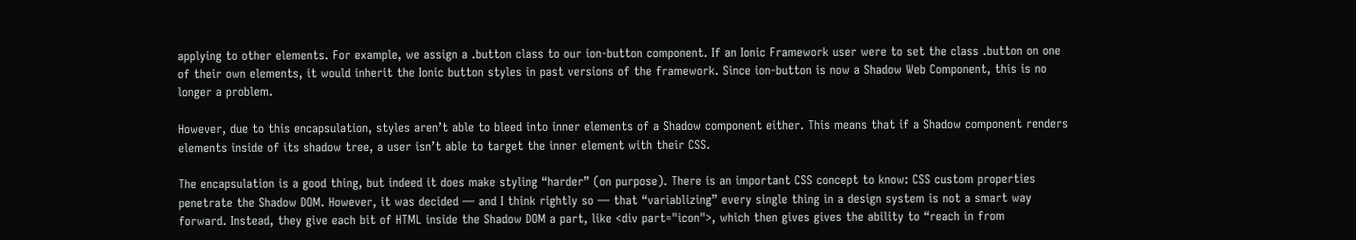applying to other elements. For example, we assign a .button class to our ion-button component. If an Ionic Framework user were to set the class .button on one of their own elements, it would inherit the Ionic button styles in past versions of the framework. Since ion-button is now a Shadow Web Component, this is no longer a problem.

However, due to this encapsulation, styles aren’t able to bleed into inner elements of a Shadow component either. This means that if a Shadow component renders elements inside of its shadow tree, a user isn’t able to target the inner element with their CSS.

The encapsulation is a good thing, but indeed it does make styling “harder” (on purpose). There is an important CSS concept to know: CSS custom properties penetrate the Shadow DOM. However, it was decided — and I think rightly so — that “variablizing” every single thing in a design system is not a smart way forward. Instead, they give each bit of HTML inside the Shadow DOM a part, like <div part="icon">, which then gives gives the ability to “reach in from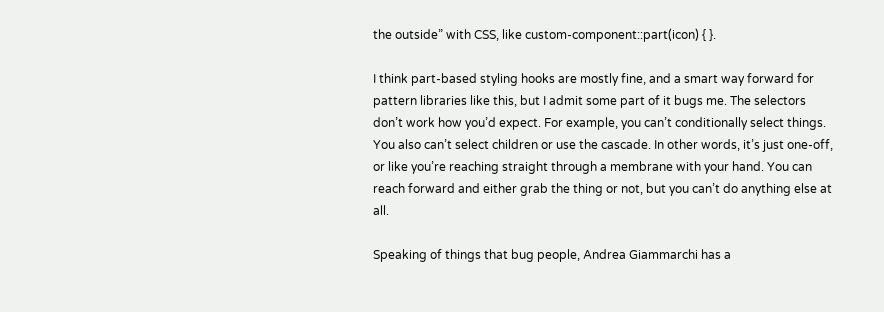the outside” with CSS, like custom-component::part(icon) { }.

I think part-based styling hooks are mostly fine, and a smart way forward for pattern libraries like this, but I admit some part of it bugs me. The selectors don’t work how you’d expect. For example, you can’t conditionally select things. You also can’t select children or use the cascade. In other words, it’s just one-off, or like you’re reaching straight through a membrane with your hand. You can reach forward and either grab the thing or not, but you can’t do anything else at all.

Speaking of things that bug people, Andrea Giammarchi has a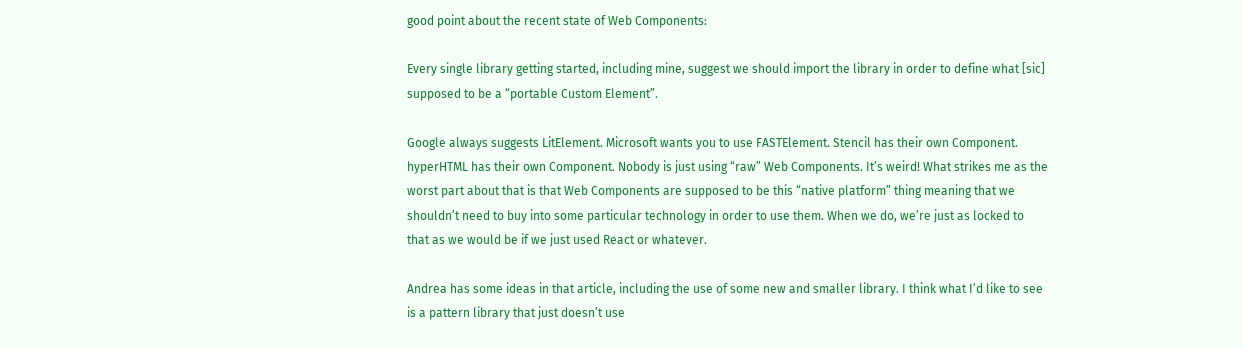good point about the recent state of Web Components:

Every single library getting started, including mine, suggest we should import the library in order to define what [sic] supposed to be a “portable Custom Element”.

Google always suggests LitElement. Microsoft wants you to use FASTElement. Stencil has their own Component. hyperHTML has their own Component. Nobody is just using “raw” Web Components. It’s weird! What strikes me as the worst part about that is that Web Components are supposed to be this “native platform” thing meaning that we shouldn’t need to buy into some particular technology in order to use them. When we do, we’re just as locked to that as we would be if we just used React or whatever.

Andrea has some ideas in that article, including the use of some new and smaller library. I think what I’d like to see is a pattern library that just doesn’t use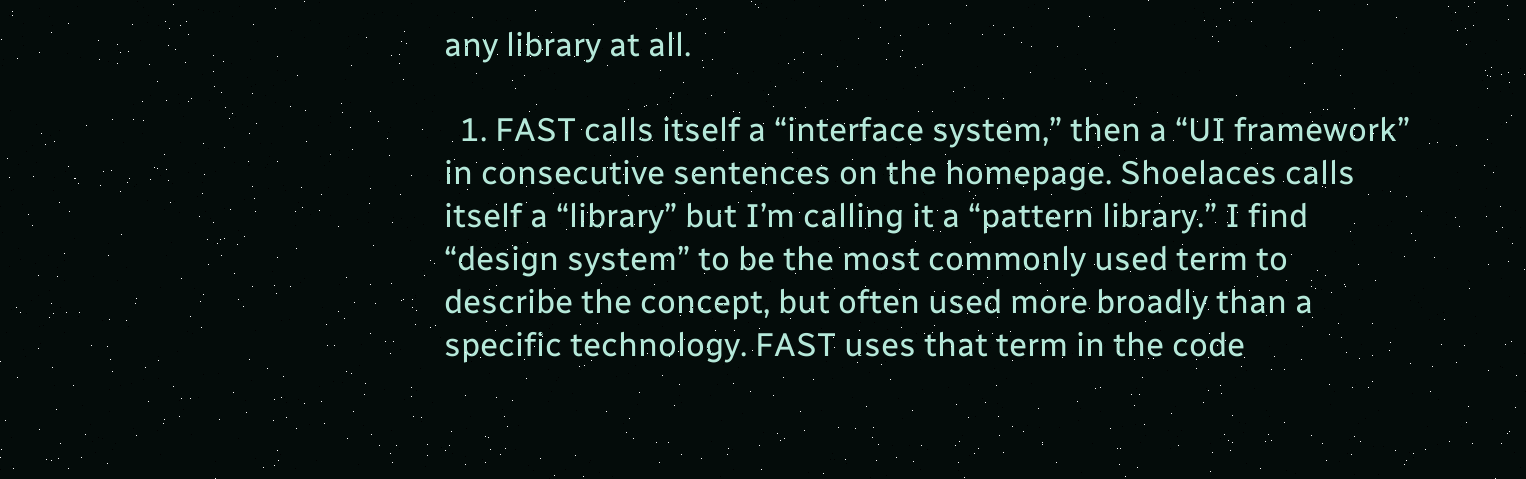any library at all.

  1. FAST calls itself a “interface system,” then a “UI framework” in consecutive sentences on the homepage. Shoelaces calls itself a “library” but I’m calling it a “pattern library.” I find “design system” to be the most commonly used term to describe the concept, but often used more broadly than a specific technology. FAST uses that term in the code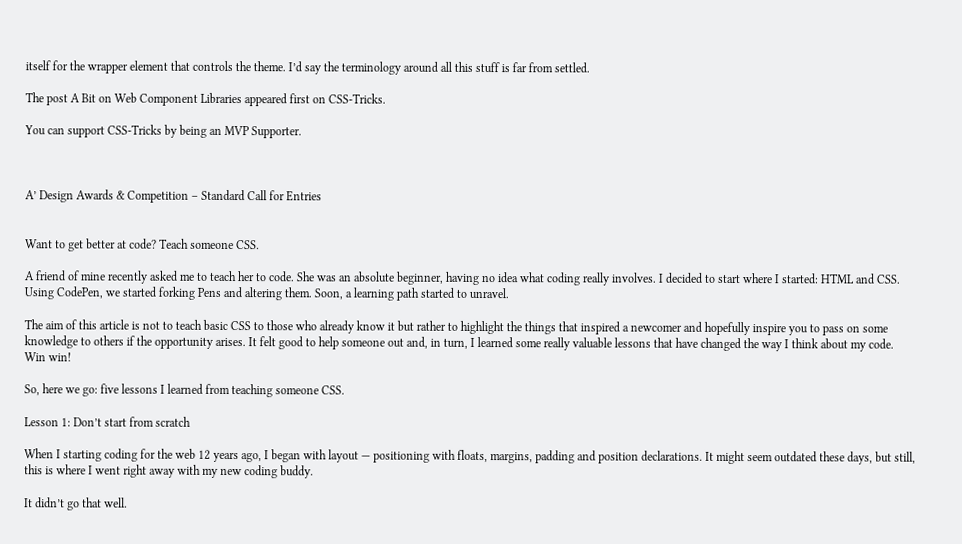itself for the wrapper element that controls the theme. I’d say the terminology around all this stuff is far from settled.

The post A Bit on Web Component Libraries appeared first on CSS-Tricks.

You can support CSS-Tricks by being an MVP Supporter.



A’ Design Awards & Competition – Standard Call for Entries


Want to get better at code? Teach someone CSS.

A friend of mine recently asked me to teach her to code. She was an absolute beginner, having no idea what coding really involves. I decided to start where I started: HTML and CSS. Using CodePen, we started forking Pens and altering them. Soon, a learning path started to unravel.

The aim of this article is not to teach basic CSS to those who already know it but rather to highlight the things that inspired a newcomer and hopefully inspire you to pass on some knowledge to others if the opportunity arises. It felt good to help someone out and, in turn, I learned some really valuable lessons that have changed the way I think about my code. Win win!

So, here we go: five lessons I learned from teaching someone CSS.

Lesson 1: Don’t start from scratch

When I starting coding for the web 12 years ago, I began with layout — positioning with floats, margins, padding and position declarations. It might seem outdated these days, but still, this is where I went right away with my new coding buddy.

It didn’t go that well.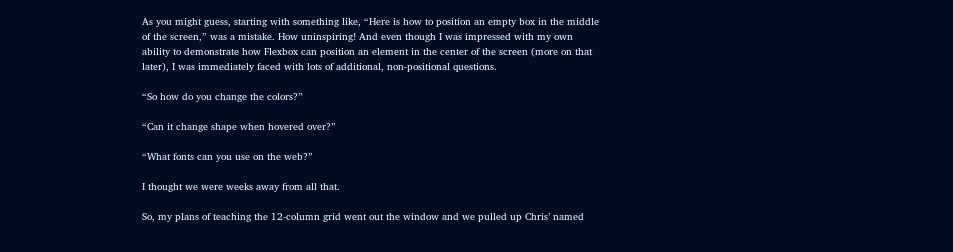As you might guess, starting with something like, “Here is how to position an empty box in the middle of the screen,” was a mistake. How uninspiring! And even though I was impressed with my own ability to demonstrate how Flexbox can position an element in the center of the screen (more on that later), I was immediately faced with lots of additional, non-positional questions.

“So how do you change the colors?”

“Can it change shape when hovered over?”

“What fonts can you use on the web?”

I thought we were weeks away from all that.

So, my plans of teaching the 12-column grid went out the window and we pulled up Chris’ named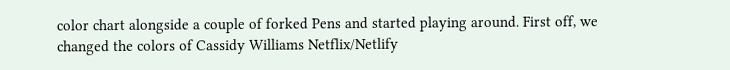color chart alongside a couple of forked Pens and started playing around. First off, we changed the colors of Cassidy Williams Netflix/Netlify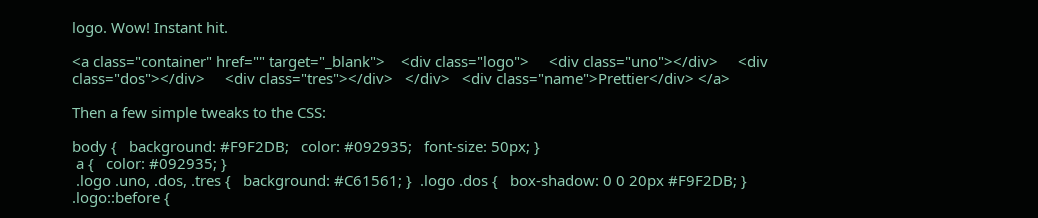logo. Wow! Instant hit.

<a class="container" href="" target="_blank">    <div class="logo">     <div class="uno"></div>     <div class="dos"></div>     <div class="tres"></div>   </div>   <div class="name">Prettier</div> </a>

Then a few simple tweaks to the CSS:

body {   background: #F9F2DB;   color: #092935;   font-size: 50px; }
 a {   color: #092935; }
 .logo .uno, .dos, .tres {   background: #C61561; }  .logo .dos {   box-shadow: 0 0 20px #F9F2DB; }  .logo::before {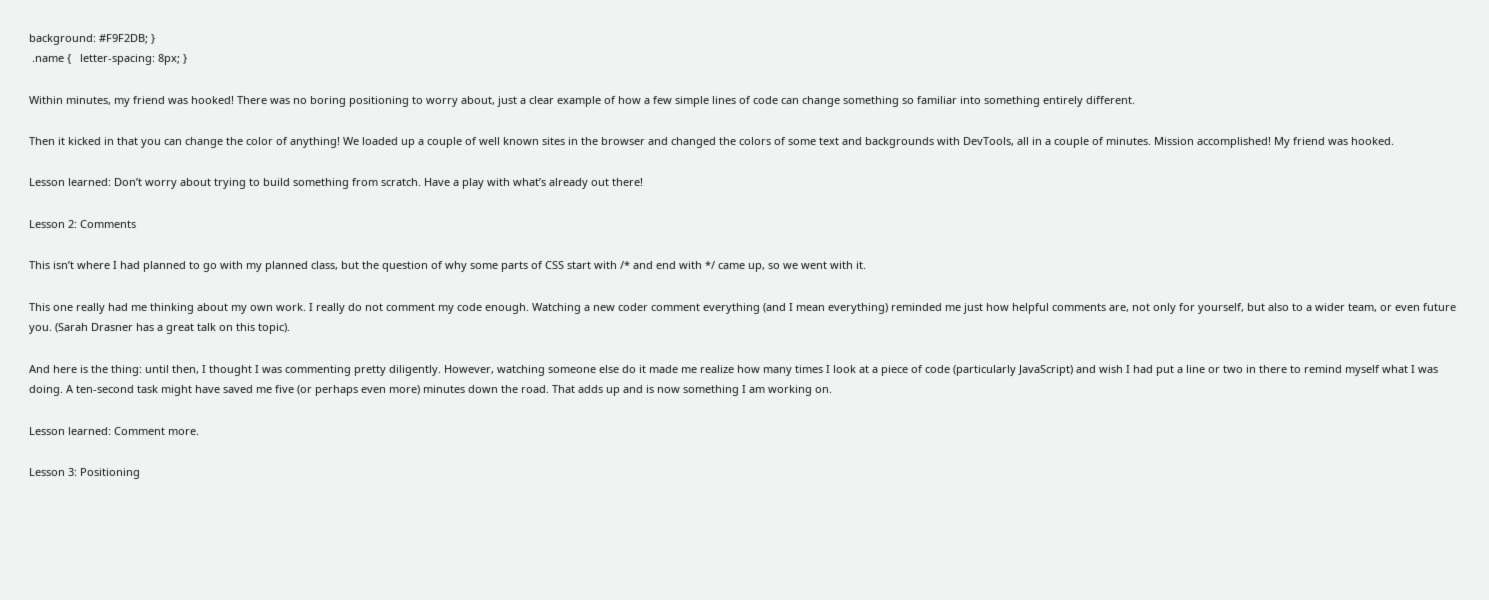background: #F9F2DB; }
 .name {   letter-spacing: 8px; }

Within minutes, my friend was hooked! There was no boring positioning to worry about, just a clear example of how a few simple lines of code can change something so familiar into something entirely different.

Then it kicked in that you can change the color of anything! We loaded up a couple of well known sites in the browser and changed the colors of some text and backgrounds with DevTools, all in a couple of minutes. Mission accomplished! My friend was hooked.

Lesson learned: Don’t worry about trying to build something from scratch. Have a play with what’s already out there!

Lesson 2: Comments

This isn’t where I had planned to go with my planned class, but the question of why some parts of CSS start with /* and end with */ came up, so we went with it.

This one really had me thinking about my own work. I really do not comment my code enough. Watching a new coder comment everything (and I mean everything) reminded me just how helpful comments are, not only for yourself, but also to a wider team, or even future you. (Sarah Drasner has a great talk on this topic).

And here is the thing: until then, I thought I was commenting pretty diligently. However, watching someone else do it made me realize how many times I look at a piece of code (particularly JavaScript) and wish I had put a line or two in there to remind myself what I was doing. A ten-second task might have saved me five (or perhaps even more) minutes down the road. That adds up and is now something I am working on.

Lesson learned: Comment more.

Lesson 3: Positioning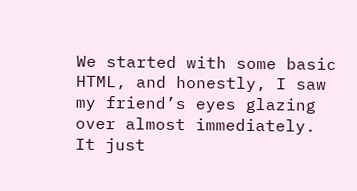We started with some basic HTML, and honestly, I saw my friend’s eyes glazing over almost immediately. It just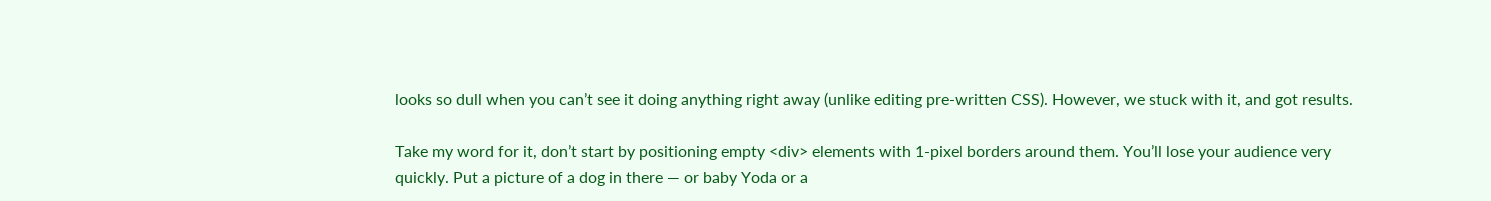looks so dull when you can’t see it doing anything right away (unlike editing pre-written CSS). However, we stuck with it, and got results.

Take my word for it, don’t start by positioning empty <div> elements with 1-pixel borders around them. You’ll lose your audience very quickly. Put a picture of a dog in there — or baby Yoda or a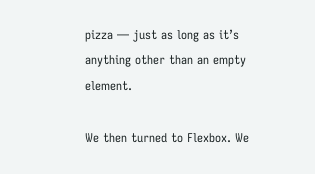pizza — just as long as it’s anything other than an empty element.

We then turned to Flexbox. We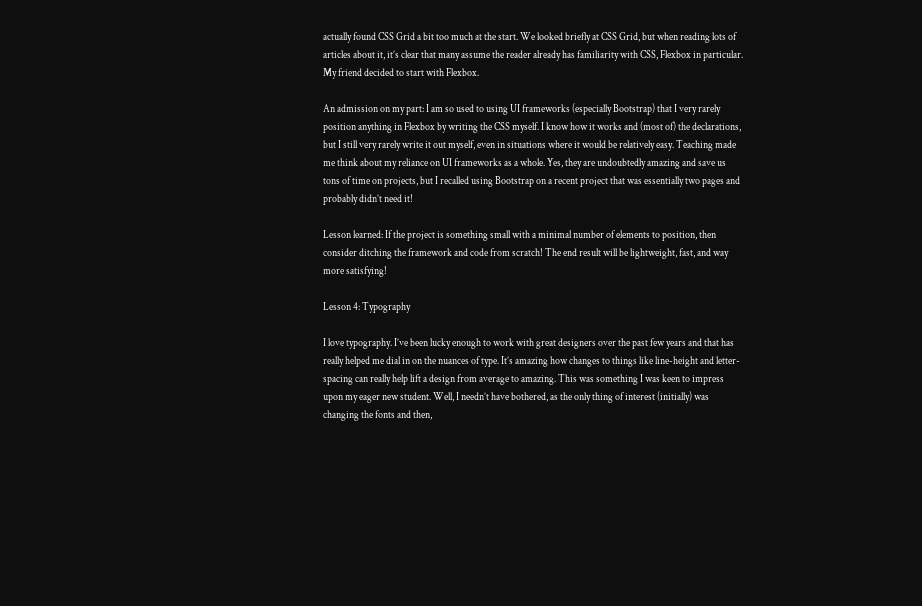actually found CSS Grid a bit too much at the start. We looked briefly at CSS Grid, but when reading lots of articles about it, it’s clear that many assume the reader already has familiarity with CSS, Flexbox in particular. My friend decided to start with Flexbox.

An admission on my part: I am so used to using UI frameworks (especially Bootstrap) that I very rarely position anything in Flexbox by writing the CSS myself. I know how it works and (most of) the declarations, but I still very rarely write it out myself, even in situations where it would be relatively easy. Teaching made me think about my reliance on UI frameworks as a whole. Yes, they are undoubtedly amazing and save us tons of time on projects, but I recalled using Bootstrap on a recent project that was essentially two pages and probably didn’t need it!

Lesson learned: If the project is something small with a minimal number of elements to position, then consider ditching the framework and code from scratch! The end result will be lightweight, fast, and way more satisfying!

Lesson 4: Typography

I love typography. I’ve been lucky enough to work with great designers over the past few years and that has really helped me dial in on the nuances of type. It’s amazing how changes to things like line-height and letter-spacing can really help lift a design from average to amazing. This was something I was keen to impress upon my eager new student. Well, I needn’t have bothered, as the only thing of interest (initially) was changing the fonts and then,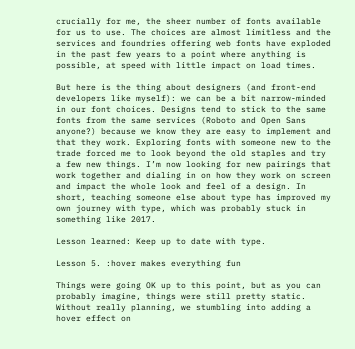crucially for me, the sheer number of fonts available for us to use. The choices are almost limitless and the services and foundries offering web fonts have exploded in the past few years to a point where anything is possible, at speed with little impact on load times.

But here is the thing about designers (and front-end developers like myself): we can be a bit narrow-minded in our font choices. Designs tend to stick to the same fonts from the same services (Roboto and Open Sans anyone?) because we know they are easy to implement and that they work. Exploring fonts with someone new to the trade forced me to look beyond the old staples and try a few new things. I’m now looking for new pairings that work together and dialing in on how they work on screen and impact the whole look and feel of a design. In short, teaching someone else about type has improved my own journey with type, which was probably stuck in something like 2017.

Lesson learned: Keep up to date with type.

Lesson 5. :hover makes everything fun

Things were going OK up to this point, but as you can probably imagine, things were still pretty static. Without really planning, we stumbling into adding a hover effect on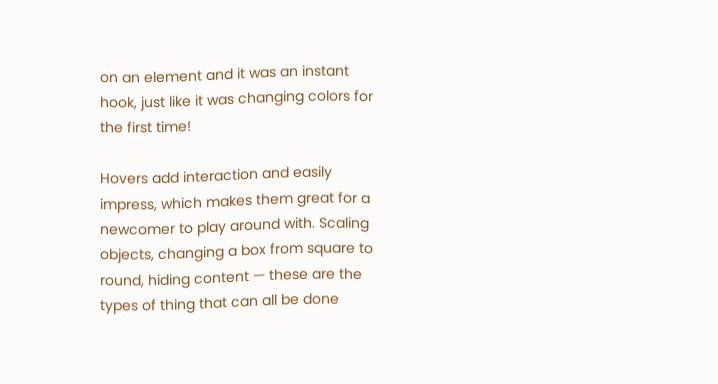on an element and it was an instant hook, just like it was changing colors for the first time!

Hovers add interaction and easily impress, which makes them great for a newcomer to play around with. Scaling objects, changing a box from square to round, hiding content — these are the types of thing that can all be done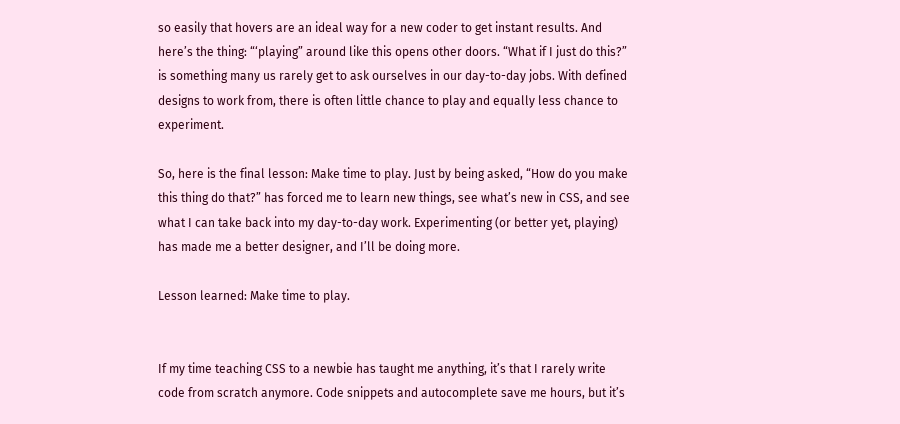so easily that hovers are an ideal way for a new coder to get instant results. And here’s the thing: “‘playing” around like this opens other doors. “What if I just do this?” is something many us rarely get to ask ourselves in our day-to-day jobs. With defined designs to work from, there is often little chance to play and equally less chance to experiment.

So, here is the final lesson: Make time to play. Just by being asked, “How do you make this thing do that?” has forced me to learn new things, see what’s new in CSS, and see what I can take back into my day-to-day work. Experimenting (or better yet, playing) has made me a better designer, and I’ll be doing more.

Lesson learned: Make time to play.


If my time teaching CSS to a newbie has taught me anything, it’s that I rarely write code from scratch anymore. Code snippets and autocomplete save me hours, but it’s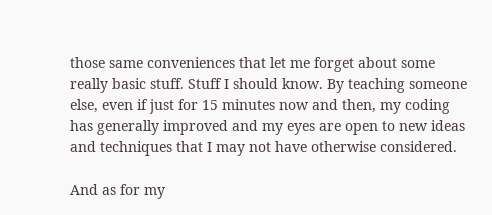those same conveniences that let me forget about some really basic stuff. Stuff I should know. By teaching someone else, even if just for 15 minutes now and then, my coding has generally improved and my eyes are open to new ideas and techniques that I may not have otherwise considered.

And as for my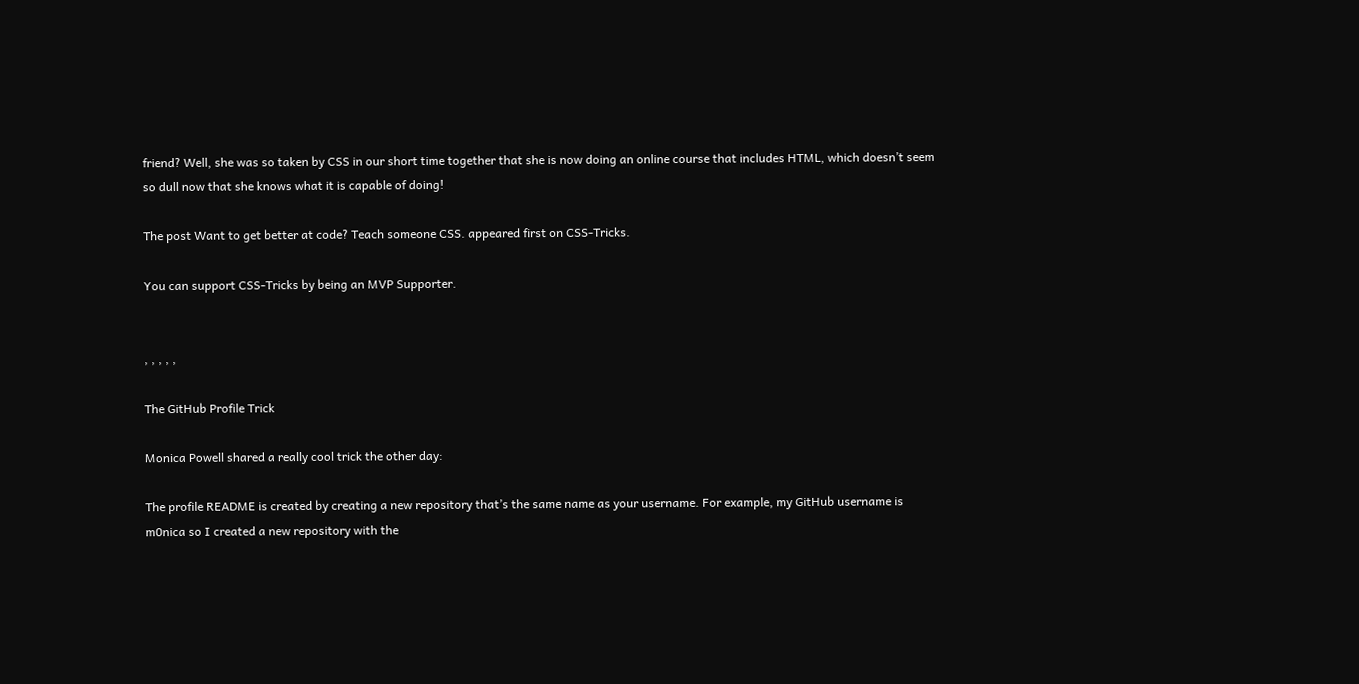friend? Well, she was so taken by CSS in our short time together that she is now doing an online course that includes HTML, which doesn’t seem so dull now that she knows what it is capable of doing!

The post Want to get better at code? Teach someone CSS. appeared first on CSS-Tricks.

You can support CSS-Tricks by being an MVP Supporter.


, , , , ,

The GitHub Profile Trick

Monica Powell shared a really cool trick the other day:

The profile README is created by creating a new repository that’s the same name as your username. For example, my GitHub username is m0nica so I created a new repository with the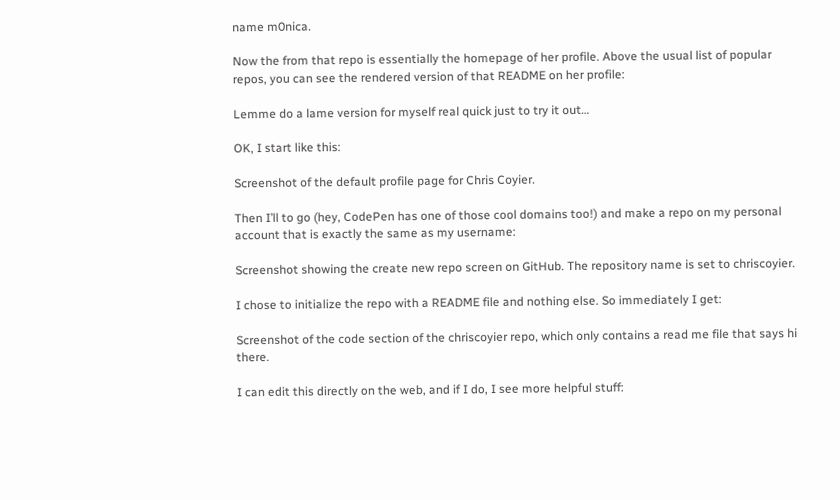name m0nica.

Now the from that repo is essentially the homepage of her profile. Above the usual list of popular repos, you can see the rendered version of that README on her profile:

Lemme do a lame version for myself real quick just to try it out…

OK, I start like this:

Screenshot of the default profile page for Chris Coyier.

Then I’ll to go (hey, CodePen has one of those cool domains too!) and make a repo on my personal account that is exactly the same as my username:

Screenshot showing the create new repo screen on GitHub. The repository name is set to chriscoyier.

I chose to initialize the repo with a README file and nothing else. So immediately I get:

Screenshot of the code section of the chriscoyier repo, which only contains a read me file that says hi there.

I can edit this directly on the web, and if I do, I see more helpful stuff: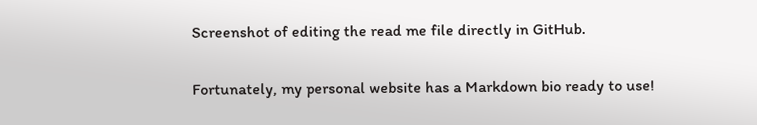Screenshot of editing the read me file directly in GitHub.

Fortunately, my personal website has a Markdown bio ready to use!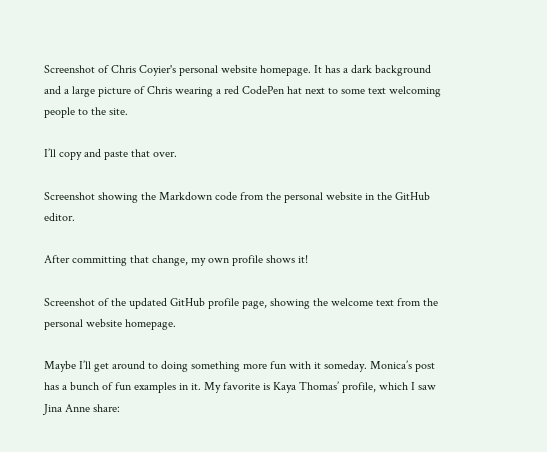Screenshot of Chris Coyier's personal website homepage. It has a dark background and a large picture of Chris wearing a red CodePen hat next to some text welcoming people to the site.

I’ll copy and paste that over.

Screenshot showing the Markdown code from the personal website in the GitHub editor.

After committing that change, my own profile shows it!

Screenshot of the updated GitHub profile page, showing the welcome text from the personal website homepage.

Maybe I’ll get around to doing something more fun with it someday. Monica’s post has a bunch of fun examples in it. My favorite is Kaya Thomas’ profile, which I saw Jina Anne share: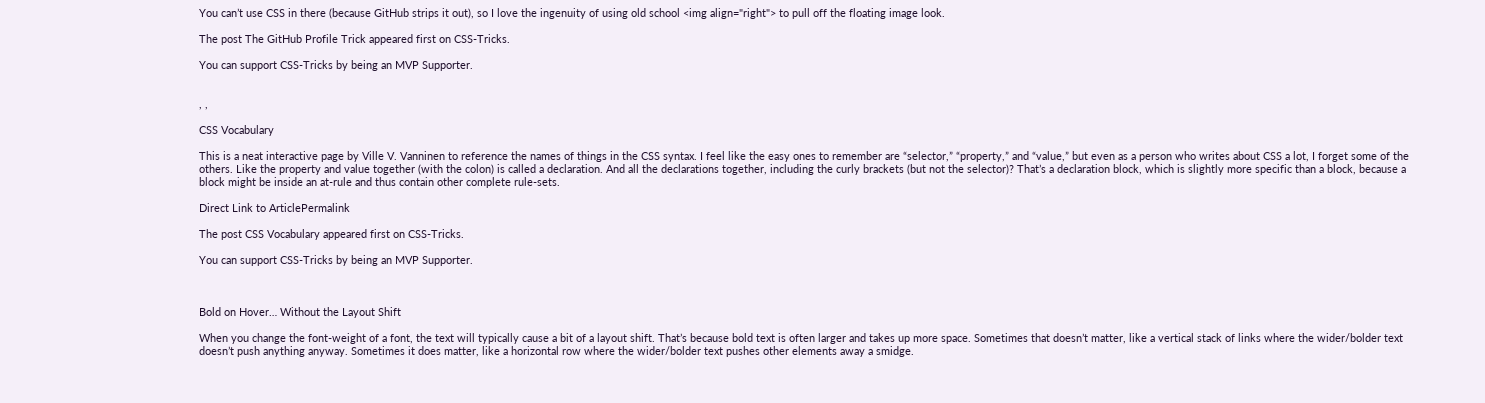You can’t use CSS in there (because GitHub strips it out), so I love the ingenuity of using old school <img align="right"> to pull off the floating image look.

The post The GitHub Profile Trick appeared first on CSS-Tricks.

You can support CSS-Tricks by being an MVP Supporter.


, ,

CSS Vocabulary

This is a neat interactive page by Ville V. Vanninen to reference the names of things in the CSS syntax. I feel like the easy ones to remember are “selector,” “property,” and “value,” but even as a person who writes about CSS a lot, I forget some of the others. Like the property and value together (with the colon) is called a declaration. And all the declarations together, including the curly brackets (but not the selector)? That’s a declaration block, which is slightly more specific than a block, because a block might be inside an at-rule and thus contain other complete rule-sets.

Direct Link to ArticlePermalink

The post CSS Vocabulary appeared first on CSS-Tricks.

You can support CSS-Tricks by being an MVP Supporter.



Bold on Hover… Without the Layout Shift

When you change the font-weight of a font, the text will typically cause a bit of a layout shift. That’s because bold text is often larger and takes up more space. Sometimes that doesn’t matter, like a vertical stack of links where the wider/bolder text doesn’t push anything anyway. Sometimes it does matter, like a horizontal row where the wider/bolder text pushes other elements away a smidge.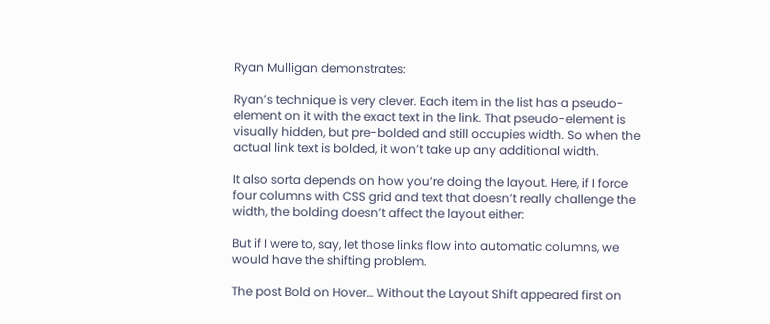Ryan Mulligan demonstrates:

Ryan’s technique is very clever. Each item in the list has a pseudo-element on it with the exact text in the link. That pseudo-element is visually hidden, but pre-bolded and still occupies width. So when the actual link text is bolded, it won’t take up any additional width.

It also sorta depends on how you’re doing the layout. Here, if I force four columns with CSS grid and text that doesn’t really challenge the width, the bolding doesn’t affect the layout either:

But if I were to, say, let those links flow into automatic columns, we would have the shifting problem.

The post Bold on Hover… Without the Layout Shift appeared first on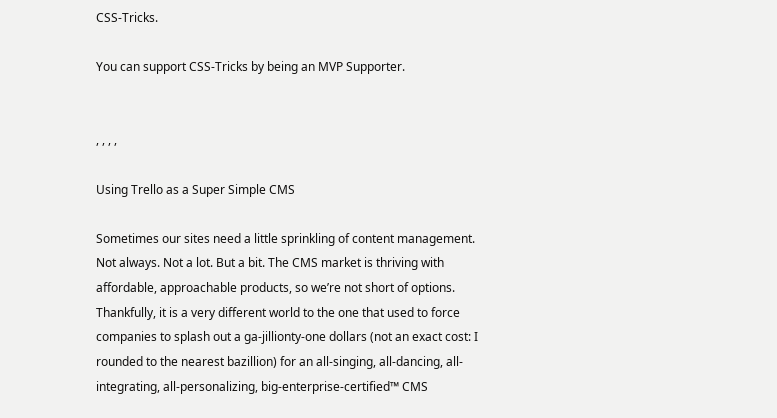CSS-Tricks.

You can support CSS-Tricks by being an MVP Supporter.


, , , ,

Using Trello as a Super Simple CMS

Sometimes our sites need a little sprinkling of content management. Not always. Not a lot. But a bit. The CMS market is thriving with affordable, approachable products, so we’re not short of options. Thankfully, it is a very different world to the one that used to force companies to splash out a ga-jillionty-one dollars (not an exact cost: I rounded to the nearest bazillion) for an all-singing, all-dancing, all-integrating, all-personalizing, big-enterprise-certified™ CMS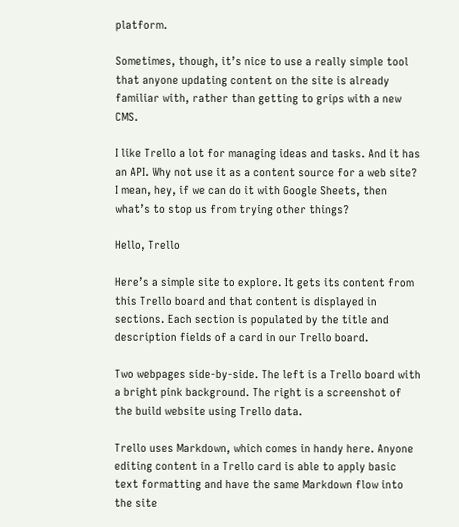platform.

Sometimes, though, it’s nice to use a really simple tool that anyone updating content on the site is already familiar with, rather than getting to grips with a new CMS.

I like Trello a lot for managing ideas and tasks. And it has an API. Why not use it as a content source for a web site? I mean, hey, if we can do it with Google Sheets, then what’s to stop us from trying other things?

Hello, Trello

Here’s a simple site to explore. It gets its content from this Trello board and that content is displayed in sections. Each section is populated by the title and description fields of a card in our Trello board.

Two webpages side-by-side. The left is a Trello board with a bright pink background. The right is a screenshot of the build website using Trello data.

Trello uses Markdown, which comes in handy here. Anyone editing content in a Trello card is able to apply basic text formatting and have the same Markdown flow into the site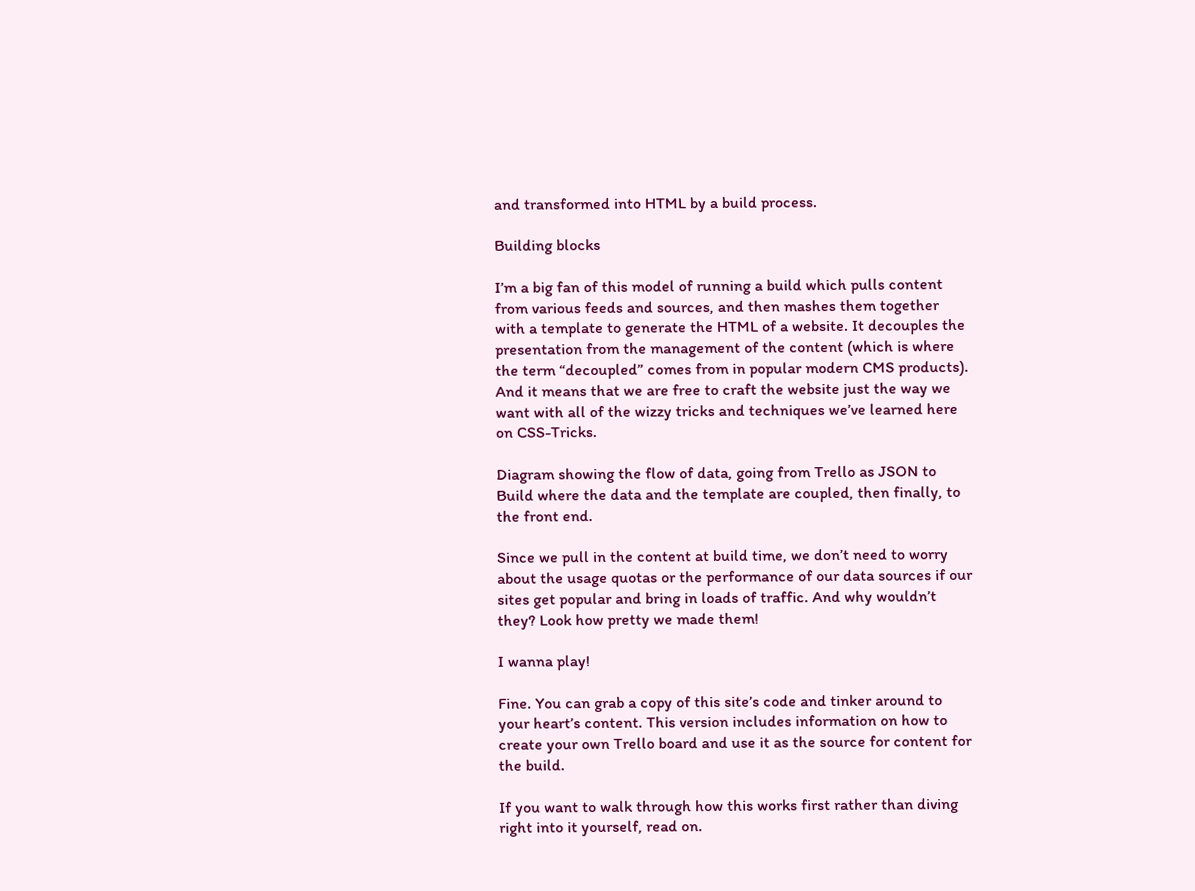and transformed into HTML by a build process.

Building blocks

I’m a big fan of this model of running a build which pulls content from various feeds and sources, and then mashes them together with a template to generate the HTML of a website. It decouples the presentation from the management of the content (which is where the term “decoupled” comes from in popular modern CMS products). And it means that we are free to craft the website just the way we want with all of the wizzy tricks and techniques we’ve learned here on CSS-Tricks.

Diagram showing the flow of data, going from Trello as JSON to Build where the data and the template are coupled, then finally, to the front end.

Since we pull in the content at build time, we don’t need to worry about the usage quotas or the performance of our data sources if our sites get popular and bring in loads of traffic. And why wouldn’t they? Look how pretty we made them!

I wanna play!

Fine. You can grab a copy of this site’s code and tinker around to your heart’s content. This version includes information on how to create your own Trello board and use it as the source for content for the build.

If you want to walk through how this works first rather than diving right into it yourself, read on.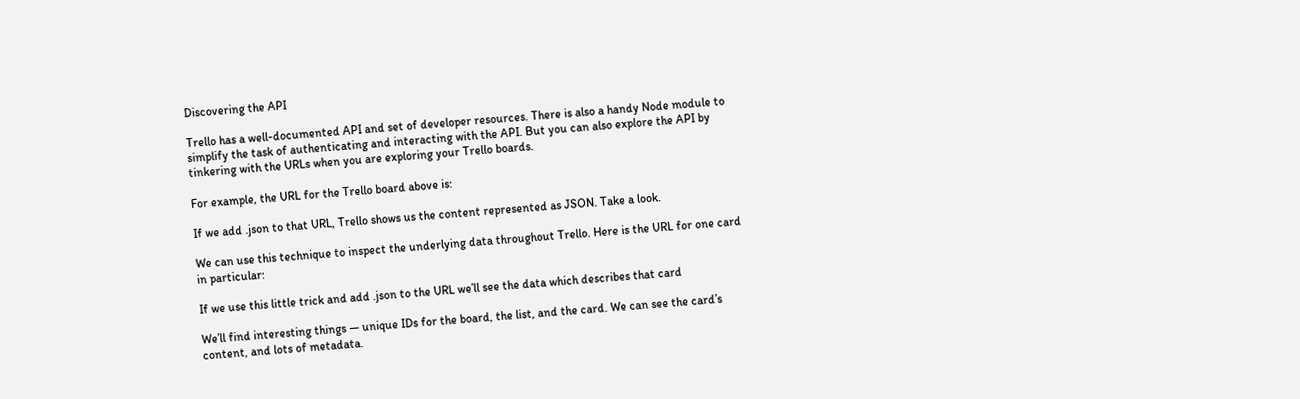Discovering the API

Trello has a well-documented API and set of developer resources. There is also a handy Node module to simplify the task of authenticating and interacting with the API. But you can also explore the API by tinkering with the URLs when you are exploring your Trello boards.

For example, the URL for the Trello board above is:

If we add .json to that URL, Trello shows us the content represented as JSON. Take a look.

We can use this technique to inspect the underlying data throughout Trello. Here is the URL for one card in particular:

If we use this little trick and add .json to the URL we’ll see the data which describes that card

We’ll find interesting things — unique IDs for the board, the list, and the card. We can see the card’s content, and lots of metadata.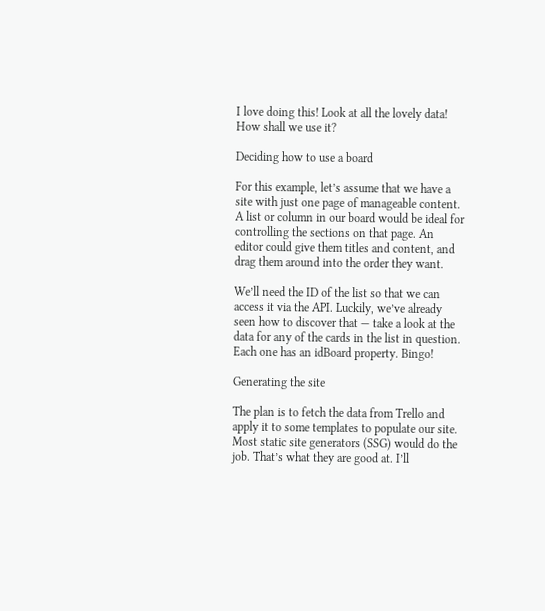I love doing this! Look at all the lovely data! How shall we use it?

Deciding how to use a board

For this example, let’s assume that we have a site with just one page of manageable content. A list or column in our board would be ideal for controlling the sections on that page. An editor could give them titles and content, and drag them around into the order they want.

We’ll need the ID of the list so that we can access it via the API. Luckily, we’ve already seen how to discover that — take a look at the data for any of the cards in the list in question. Each one has an idBoard property. Bingo!

Generating the site

The plan is to fetch the data from Trello and apply it to some templates to populate our site. Most static site generators (SSG) would do the job. That’s what they are good at. I’ll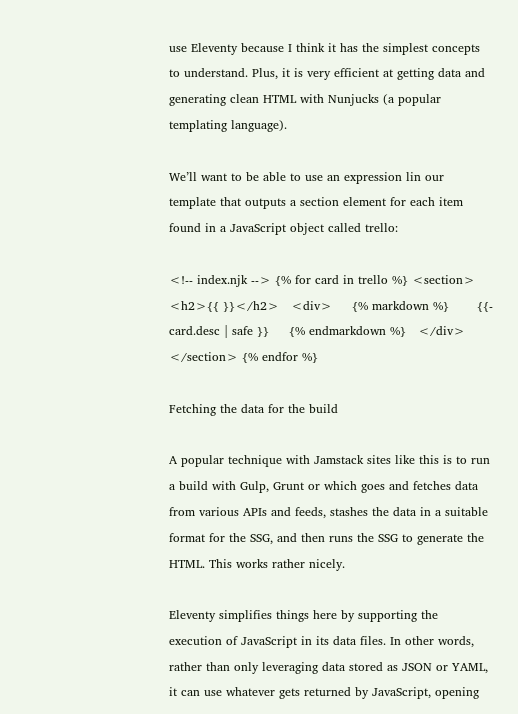use Eleventy because I think it has the simplest concepts to understand. Plus, it is very efficient at getting data and generating clean HTML with Nunjucks (a popular templating language).

We’ll want to be able to use an expression lin our template that outputs a section element for each item found in a JavaScript object called trello:

<!-- index.njk --> {% for card in trello %} <section>   <h2>{{ }}</h2>   <div>     {% markdown %}       {{- card.desc | safe }}     {% endmarkdown %}   </div> </section> {% endfor %}

Fetching the data for the build

A popular technique with Jamstack sites like this is to run a build with Gulp, Grunt or which goes and fetches data from various APIs and feeds, stashes the data in a suitable format for the SSG, and then runs the SSG to generate the HTML. This works rather nicely.

Eleventy simplifies things here by supporting the execution of JavaScript in its data files. In other words, rather than only leveraging data stored as JSON or YAML, it can use whatever gets returned by JavaScript, opening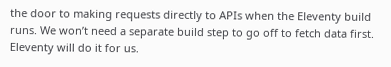the door to making requests directly to APIs when the Eleventy build runs. We won’t need a separate build step to go off to fetch data first. Eleventy will do it for us.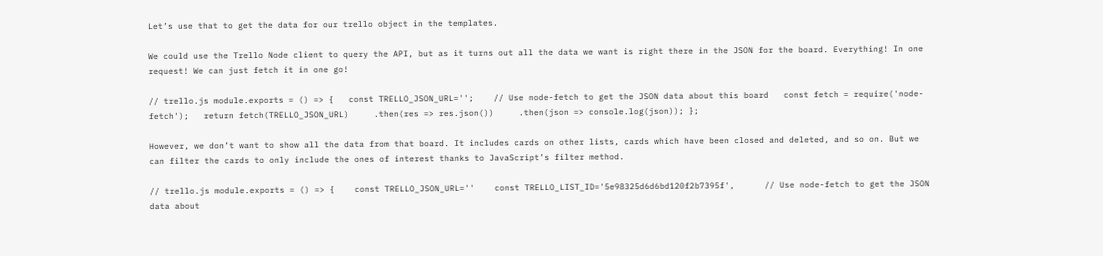Let’s use that to get the data for our trello object in the templates.

We could use the Trello Node client to query the API, but as it turns out all the data we want is right there in the JSON for the board. Everything! In one request! We can just fetch it in one go!

// trello.js module.exports = () => {   const TRELLO_JSON_URL='';    // Use node-fetch to get the JSON data about this board   const fetch = require('node-fetch');   return fetch(TRELLO_JSON_URL)     .then(res => res.json())     .then(json => console.log(json)); };

However, we don’t want to show all the data from that board. It includes cards on other lists, cards which have been closed and deleted, and so on. But we can filter the cards to only include the ones of interest thanks to JavaScript’s filter method.

// trello.js module.exports = () => {    const TRELLO_JSON_URL=''    const TRELLO_LIST_ID='5e98325d6d6bd120f2b7395f',      // Use node-fetch to get the JSON data about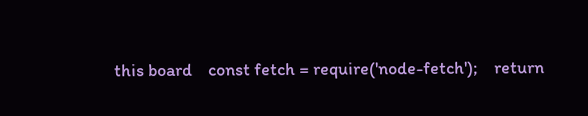this board    const fetch = require('node-fetch');    return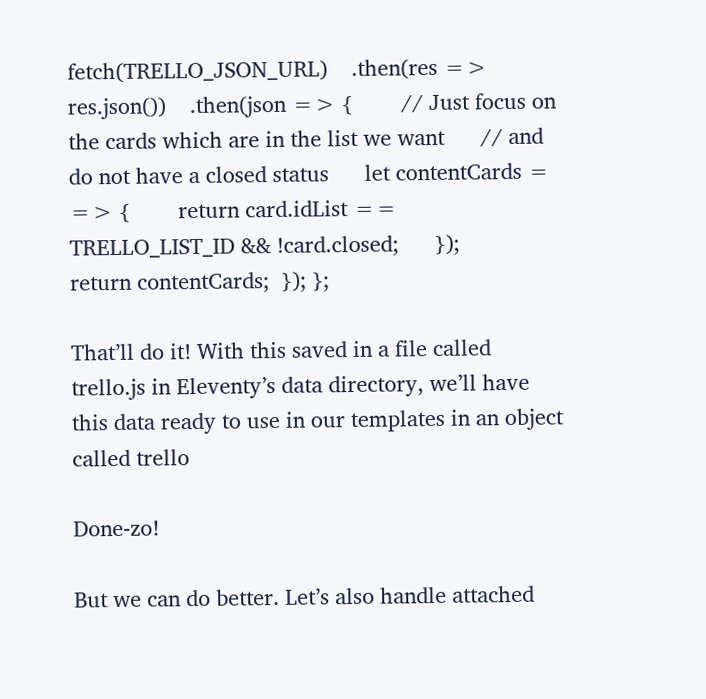fetch(TRELLO_JSON_URL)    .then(res => res.json())    .then(json => {        // Just focus on the cards which are in the list we want      // and do not have a closed status      let contentCards = => {        return card.idList == TRELLO_LIST_ID && !card.closed;      });        return contentCards;  }); };

That’ll do it! With this saved in a file called trello.js in Eleventy’s data directory, we’ll have this data ready to use in our templates in an object called trello

Done-zo!

But we can do better. Let’s also handle attached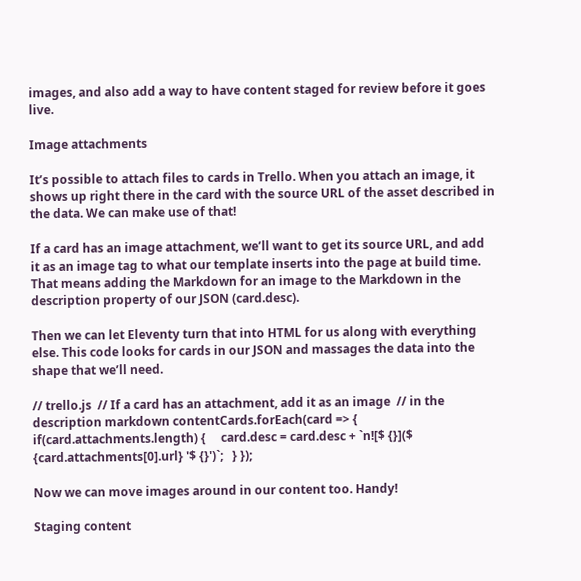images, and also add a way to have content staged for review before it goes live.

Image attachments

It’s possible to attach files to cards in Trello. When you attach an image, it shows up right there in the card with the source URL of the asset described in the data. We can make use of that!

If a card has an image attachment, we’ll want to get its source URL, and add it as an image tag to what our template inserts into the page at build time. That means adding the Markdown for an image to the Markdown in the description property of our JSON (card.desc).

Then we can let Eleventy turn that into HTML for us along with everything else. This code looks for cards in our JSON and massages the data into the shape that we’ll need.

// trello.js  // If a card has an attachment, add it as an image  // in the description markdown contentCards.forEach(card => {   if(card.attachments.length) {     card.desc = card.desc + `n![$ {}]($ {card.attachments[0].url} '$ {}')`;   } });

Now we can move images around in our content too. Handy!

Staging content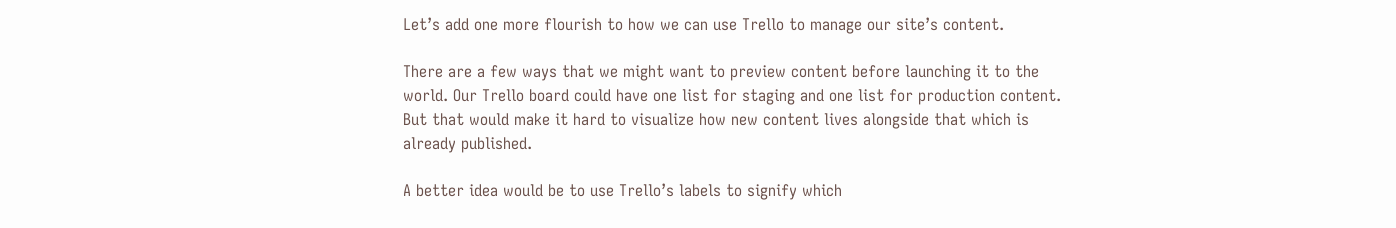Let’s add one more flourish to how we can use Trello to manage our site’s content.

There are a few ways that we might want to preview content before launching it to the world. Our Trello board could have one list for staging and one list for production content. But that would make it hard to visualize how new content lives alongside that which is already published.

A better idea would be to use Trello’s labels to signify which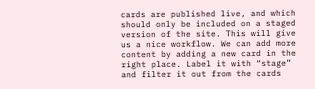cards are published live, and which should only be included on a staged version of the site. This will give us a nice workflow. We can add more content by adding a new card in the right place. Label it with “stage” and filter it out from the cards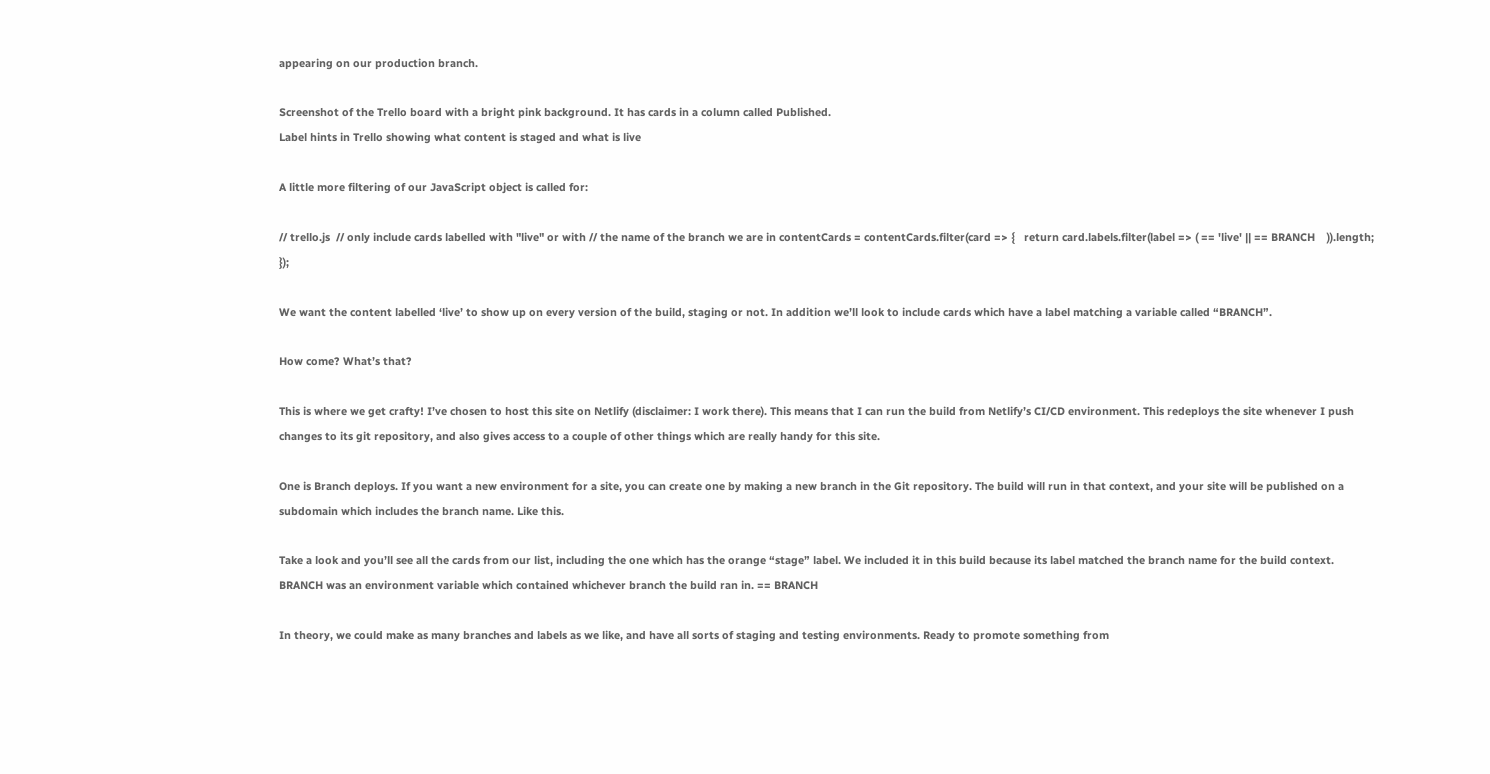appearing on our production branch.

Screenshot of the Trello board with a bright pink background. It has cards in a column called Published.
Label hints in Trello showing what content is staged and what is live

A little more filtering of our JavaScript object is called for:

// trello.js  // only include cards labelled with "live" or with // the name of the branch we are in contentCards = contentCards.filter(card => {   return card.labels.filter(label => ( == 'live' || == BRANCH    )).length;  });

We want the content labelled ‘live’ to show up on every version of the build, staging or not. In addition we’ll look to include cards which have a label matching a variable called “BRANCH”.

How come? What’s that?

This is where we get crafty! I’ve chosen to host this site on Netlify (disclaimer: I work there). This means that I can run the build from Netlify’s CI/CD environment. This redeploys the site whenever I push changes to its git repository, and also gives access to a couple of other things which are really handy for this site.

One is Branch deploys. If you want a new environment for a site, you can create one by making a new branch in the Git repository. The build will run in that context, and your site will be published on a subdomain which includes the branch name. Like this.

Take a look and you’ll see all the cards from our list, including the one which has the orange “stage” label. We included it in this build because its label matched the branch name for the build context. BRANCH was an environment variable which contained whichever branch the build ran in. == BRANCH

In theory, we could make as many branches and labels as we like, and have all sorts of staging and testing environments. Ready to promote something from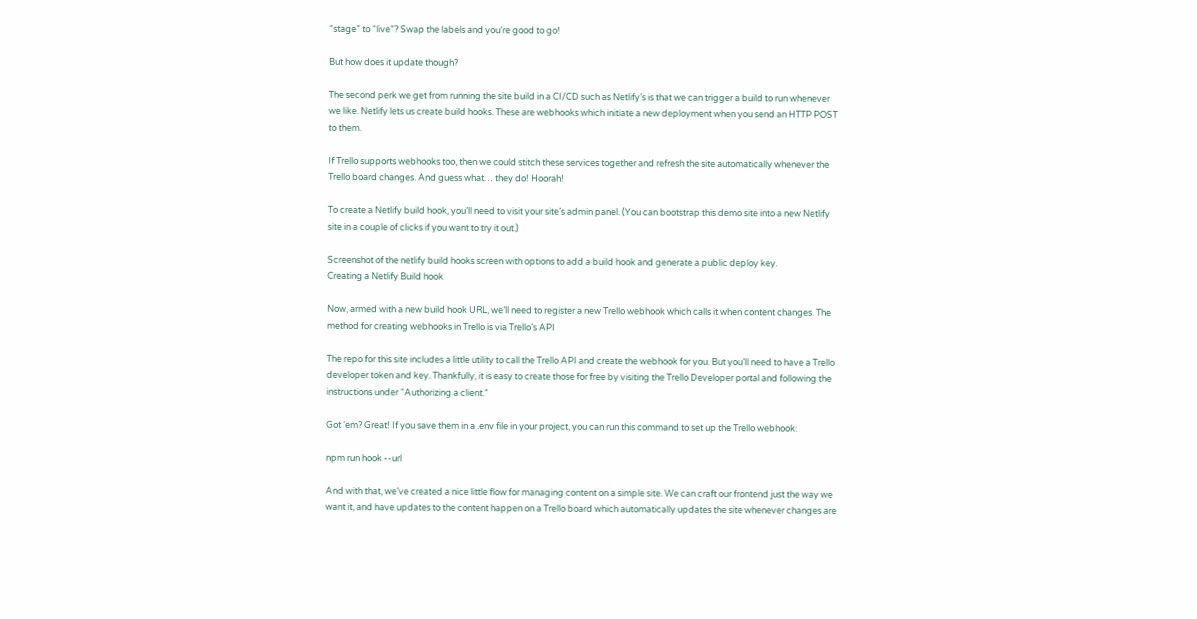“stage” to “live”? Swap the labels and you’re good to go!

But how does it update though?

The second perk we get from running the site build in a CI/CD such as Netlify’s is that we can trigger a build to run whenever we like. Netlify lets us create build hooks. These are webhooks which initiate a new deployment when you send an HTTP POST to them.

If Trello supports webhooks too, then we could stitch these services together and refresh the site automatically whenever the Trello board changes. And guess what… they do! Hoorah!

To create a Netlify build hook, you’ll need to visit your site’s admin panel. (You can bootstrap this demo site into a new Netlify site in a couple of clicks if you want to try it out.)

Screenshot of the netlify build hooks screen with options to add a build hook and generate a public deploy key.
Creating a Netlify Build hook

Now, armed with a new build hook URL, we’ll need to register a new Trello webhook which calls it when content changes. The method for creating webhooks in Trello is via Trello’s API

The repo for this site includes a little utility to call the Trello API and create the webhook for you. But you’ll need to have a Trello developer token and key. Thankfully, it is easy to create those for free by visiting the Trello Developer portal and following the instructions under “Authorizing a client.”

Got ‘em? Great! If you save them in a .env file in your project, you can run this command to set up the Trello webhook:

npm run hook --url

And with that, we’ve created a nice little flow for managing content on a simple site. We can craft our frontend just the way we want it, and have updates to the content happen on a Trello board which automatically updates the site whenever changes are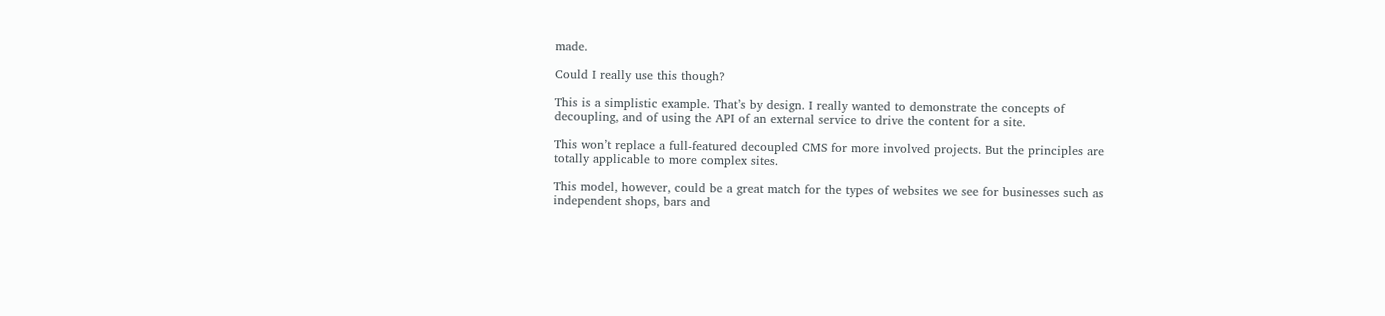made.

Could I really use this though?

This is a simplistic example. That’s by design. I really wanted to demonstrate the concepts of decoupling, and of using the API of an external service to drive the content for a site.

This won’t replace a full-featured decoupled CMS for more involved projects. But the principles are totally applicable to more complex sites.

This model, however, could be a great match for the types of websites we see for businesses such as independent shops, bars and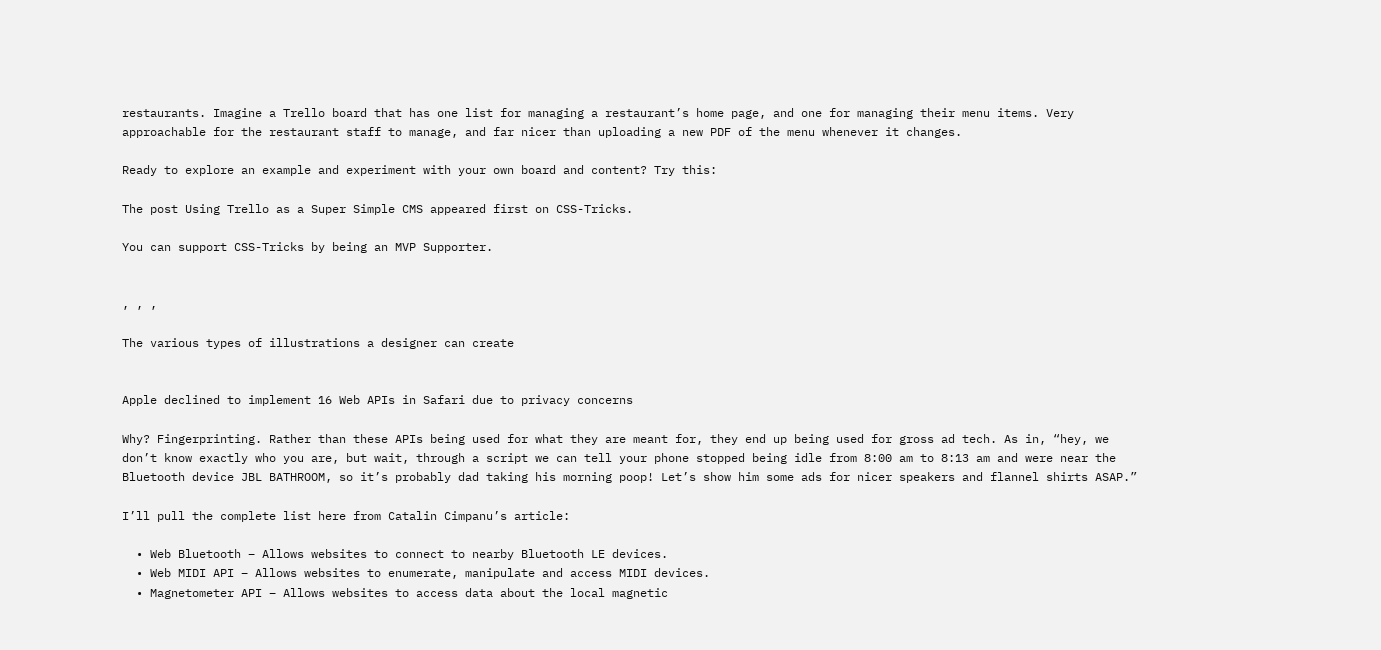restaurants. Imagine a Trello board that has one list for managing a restaurant’s home page, and one for managing their menu items. Very approachable for the restaurant staff to manage, and far nicer than uploading a new PDF of the menu whenever it changes.

Ready to explore an example and experiment with your own board and content? Try this:

The post Using Trello as a Super Simple CMS appeared first on CSS-Tricks.

You can support CSS-Tricks by being an MVP Supporter.


, , ,

The various types of illustrations a designer can create


Apple declined to implement 16 Web APIs in Safari due to privacy concerns

Why? Fingerprinting. Rather than these APIs being used for what they are meant for, they end up being used for gross ad tech. As in, “hey, we don’t know exactly who you are, but wait, through a script we can tell your phone stopped being idle from 8:00 am to 8:13 am and were near the Bluetooth device JBL BATHROOM, so it’s probably dad taking his morning poop! Let’s show him some ads for nicer speakers and flannel shirts ASAP.”

I’ll pull the complete list here from Catalin Cimpanu’s article:

  • Web Bluetooth – Allows websites to connect to nearby Bluetooth LE devices.
  • Web MIDI API – Allows websites to enumerate, manipulate and access MIDI devices.
  • Magnetometer API – Allows websites to access data about the local magnetic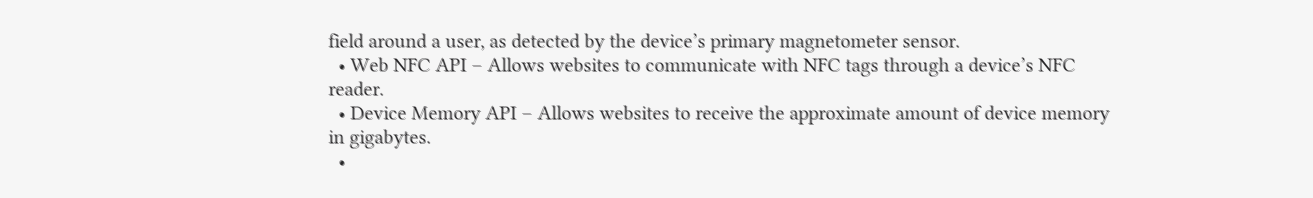field around a user, as detected by the device’s primary magnetometer sensor.
  • Web NFC API – Allows websites to communicate with NFC tags through a device’s NFC reader.
  • Device Memory API – Allows websites to receive the approximate amount of device memory in gigabytes.
  •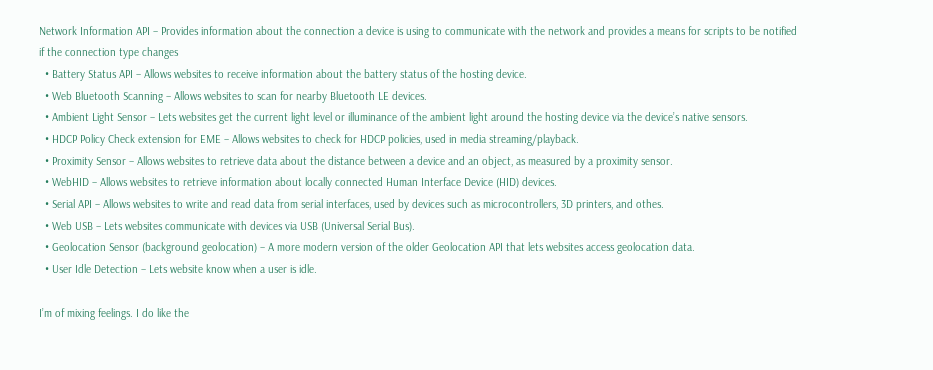Network Information API – Provides information about the connection a device is using to communicate with the network and provides a means for scripts to be notified if the connection type changes
  • Battery Status API – Allows websites to receive information about the battery status of the hosting device.
  • Web Bluetooth Scanning – Allows websites to scan for nearby Bluetooth LE devices.
  • Ambient Light Sensor – Lets websites get the current light level or illuminance of the ambient light around the hosting device via the device’s native sensors.
  • HDCP Policy Check extension for EME – Allows websites to check for HDCP policies, used in media streaming/playback.
  • Proximity Sensor – Allows websites to retrieve data about the distance between a device and an object, as measured by a proximity sensor.
  • WebHID – Allows websites to retrieve information about locally connected Human Interface Device (HID) devices.
  • Serial API – Allows websites to write and read data from serial interfaces, used by devices such as microcontrollers, 3D printers, and othes.
  • Web USB – Lets websites communicate with devices via USB (Universal Serial Bus).
  • Geolocation Sensor (background geolocation) – A more modern version of the older Geolocation API that lets websites access geolocation data.
  • User Idle Detection – Lets website know when a user is idle.

I’m of mixing feelings. I do like the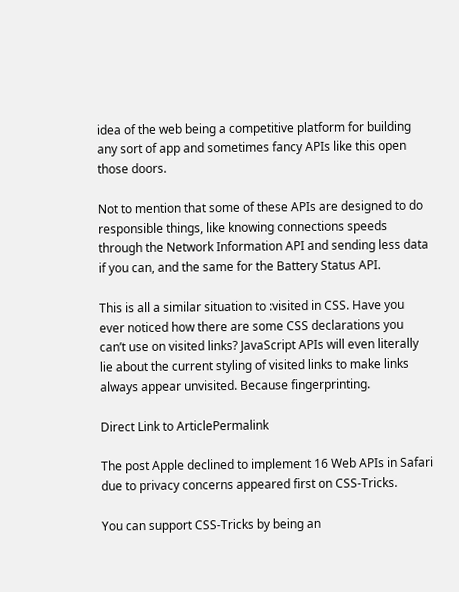idea of the web being a competitive platform for building any sort of app and sometimes fancy APIs like this open those doors.

Not to mention that some of these APIs are designed to do responsible things, like knowing connections speeds through the Network Information API and sending less data if you can, and the same for the Battery Status API.

This is all a similar situation to :visited in CSS. Have you ever noticed how there are some CSS declarations you can’t use on visited links? JavaScript APIs will even literally lie about the current styling of visited links to make links always appear unvisited. Because fingerprinting.

Direct Link to ArticlePermalink

The post Apple declined to implement 16 Web APIs in Safari due to privacy concerns appeared first on CSS-Tricks.

You can support CSS-Tricks by being an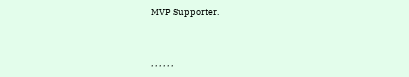MVP Supporter.


, , , , , ,